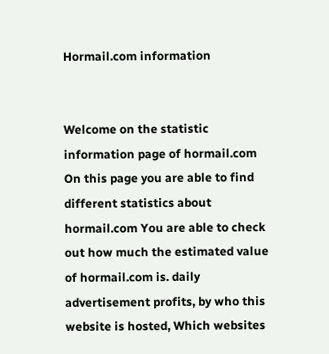Hormail.com information


Welcome on the statistic information page of hormail.com On this page you are able to find different statistics about hormail.com You are able to check out how much the estimated value of hormail.com is. daily advertisement profits, by who this website is hosted, Which websites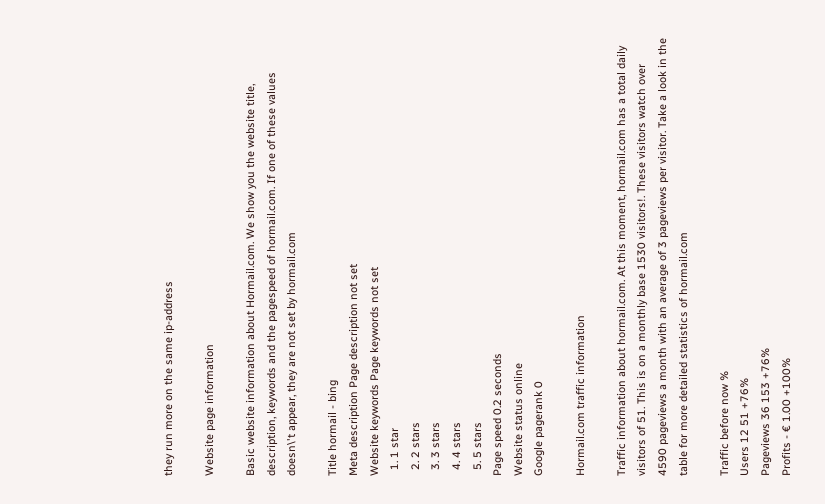they run more on the same ip-address

Website page information

Basic website information about Hormail.com. We show you the website title, description, keywords and the pagespeed of hormail.com. If one of these values doesn\'t appear, they are not set by hormail.com

Title hormail - bing
Meta description Page description not set
Website keywords Page keywords not set
  1. 1 star
  2. 2 stars
  3. 3 stars
  4. 4 stars
  5. 5 stars
Page speed 0.2 seconds
Website status online
Google pagerank 0

Hormail.com traffic information

Traffic information about hormail.com. At this moment, hormail.com has a total daily visitors of 51. This is on a monthly base 1530 visitors!. These visitors watch over 4590 pageviews a month with an average of 3 pageviews per visitor. Take a look in the table for more detailed statistics of hormail.com

Traffic before now %
Users 12 51 +76%
Pageviews 36 153 +76%
Profits - € 1.00 +100%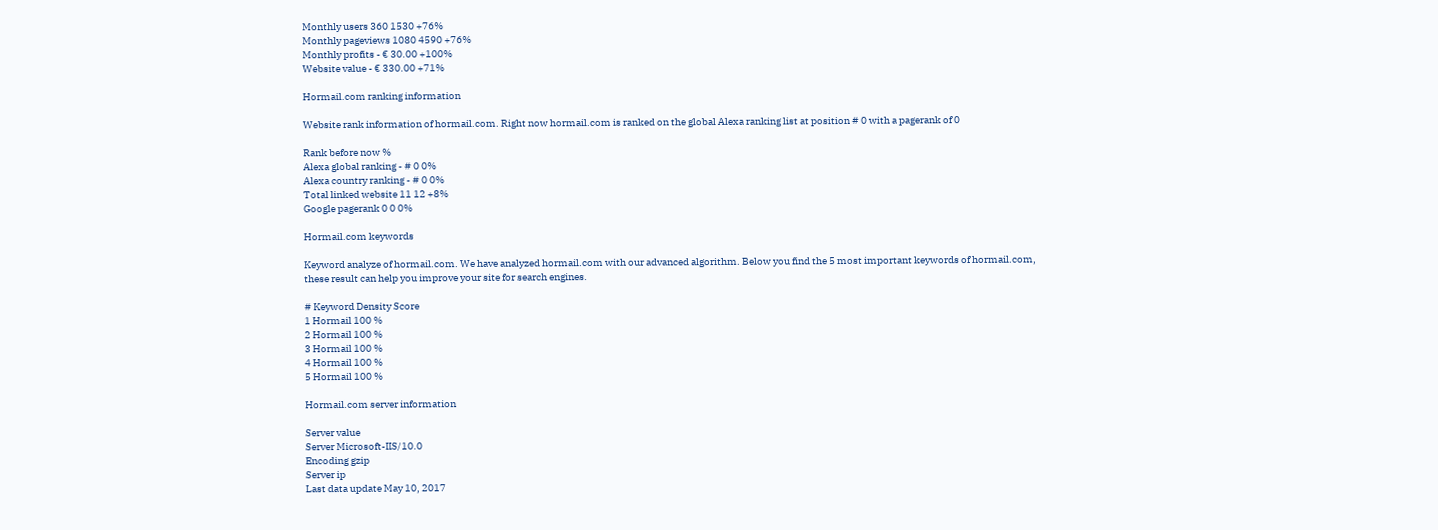Monthly users 360 1530 +76%
Monthly pageviews 1080 4590 +76%
Monthly profits - € 30.00 +100%
Website value - € 330.00 +71%

Hormail.com ranking information

Website rank information of hormail.com. Right now hormail.com is ranked on the global Alexa ranking list at position # 0 with a pagerank of 0

Rank before now %
Alexa global ranking - # 0 0%
Alexa country ranking - # 0 0%
Total linked website 11 12 +8%
Google pagerank 0 0 0%

Hormail.com keywords

Keyword analyze of hormail.com. We have analyzed hormail.com with our advanced algorithm. Below you find the 5 most important keywords of hormail.com, these result can help you improve your site for search engines.

# Keyword Density Score
1 Hormail 100 %
2 Hormail 100 %
3 Hormail 100 %
4 Hormail 100 %
5 Hormail 100 %

Hormail.com server information

Server value
Server Microsoft-IIS/10.0
Encoding gzip
Server ip
Last data update May 10, 2017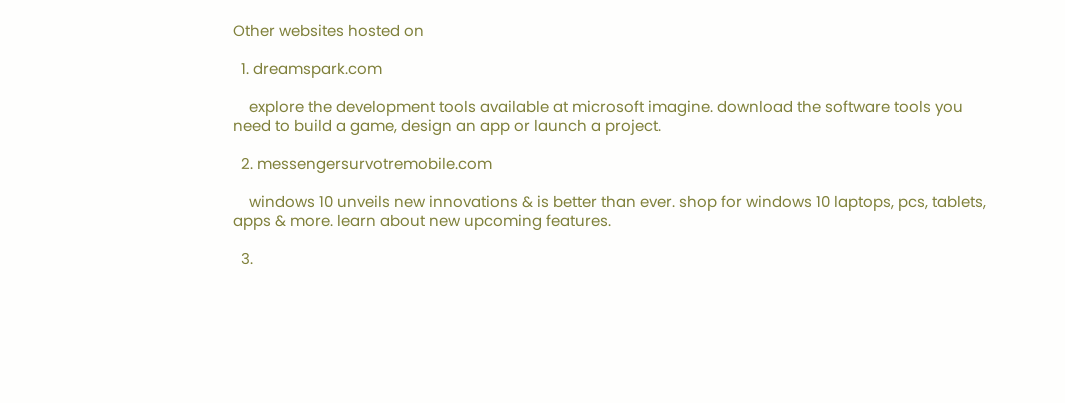Other websites hosted on

  1. dreamspark.com

    explore the development tools available at microsoft imagine. download the software tools you need to build a game, design an app or launch a project.

  2. messengersurvotremobile.com

    windows 10 unveils new innovations & is better than ever. shop for windows 10 laptops, pcs, tablets, apps & more. learn about new upcoming features.

  3.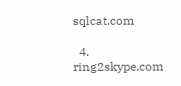sqlcat.com

  4. ring2skype.com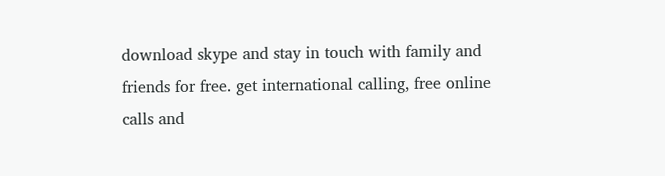download skype and stay in touch with family and friends for free. get international calling, free online calls and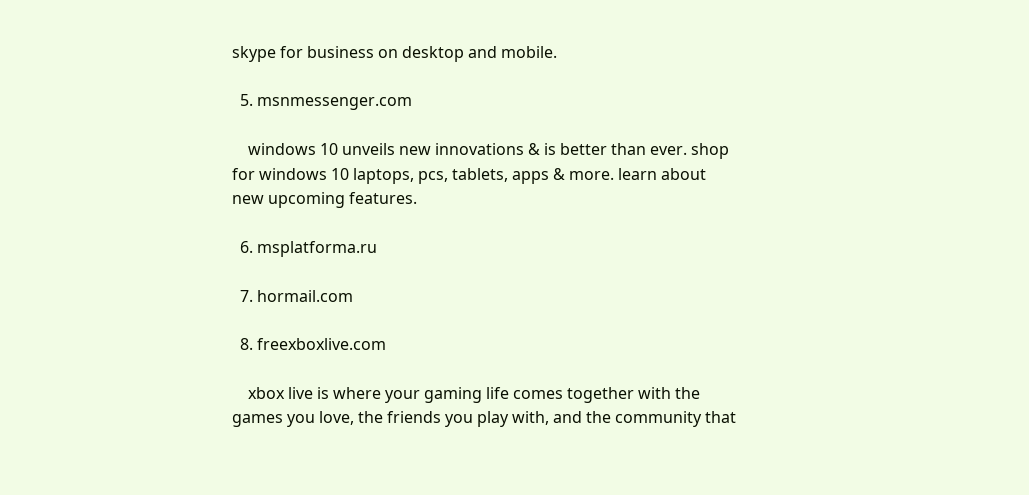skype for business on desktop and mobile.

  5. msnmessenger.com

    windows 10 unveils new innovations & is better than ever. shop for windows 10 laptops, pcs, tablets, apps & more. learn about new upcoming features.

  6. msplatforma.ru

  7. hormail.com

  8. freexboxlive.com

    xbox live is where your gaming life comes together with the games you love, the friends you play with, and the community that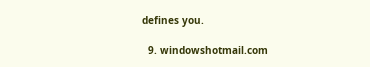defines you.

  9. windowshotmail.com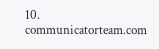10. communicatorteam.com